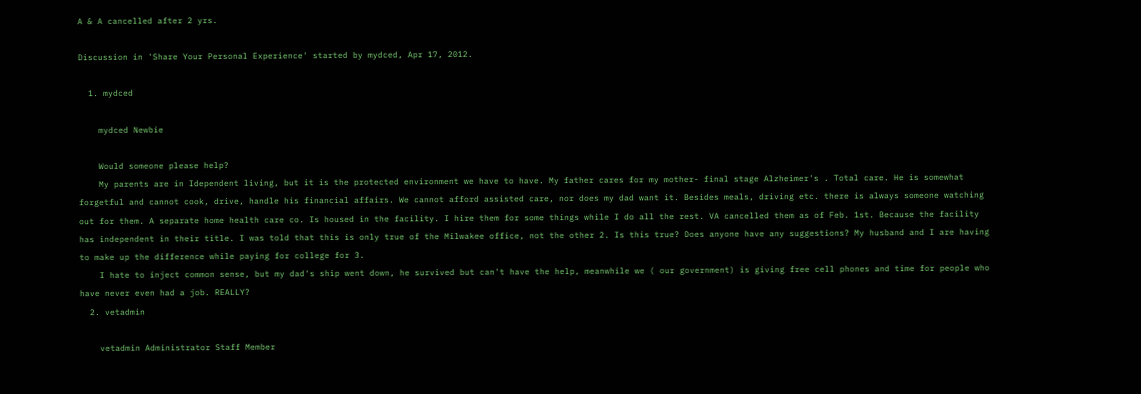A & A cancelled after 2 yrs.

Discussion in 'Share Your Personal Experience' started by mydced, Apr 17, 2012.

  1. mydced

    mydced Newbie

    Would someone please help?
    My parents are in Idependent living, but it is the protected environment we have to have. My father cares for my mother- final stage Alzheimer's . Total care. He is somewhat forgetful and cannot cook, drive, handle his financial affairs. We cannot afford assisted care, nor does my dad want it. Besides meals, driving etc. there is always someone watching out for them. A separate home health care co. Is housed in the facility. I hire them for some things while I do all the rest. VA cancelled them as of Feb. 1st. Because the facility has independent in their title. I was told that this is only true of the Milwakee office, not the other 2. Is this true? Does anyone have any suggestions? My husband and I are having to make up the difference while paying for college for 3.
    I hate to inject common sense, but my dad's ship went down, he survived but can't have the help, meanwhile we ( our government) is giving free cell phones and time for people who have never even had a job. REALLY?
  2. vetadmin

    vetadmin Administrator Staff Member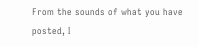From the sounds of what you have posted, I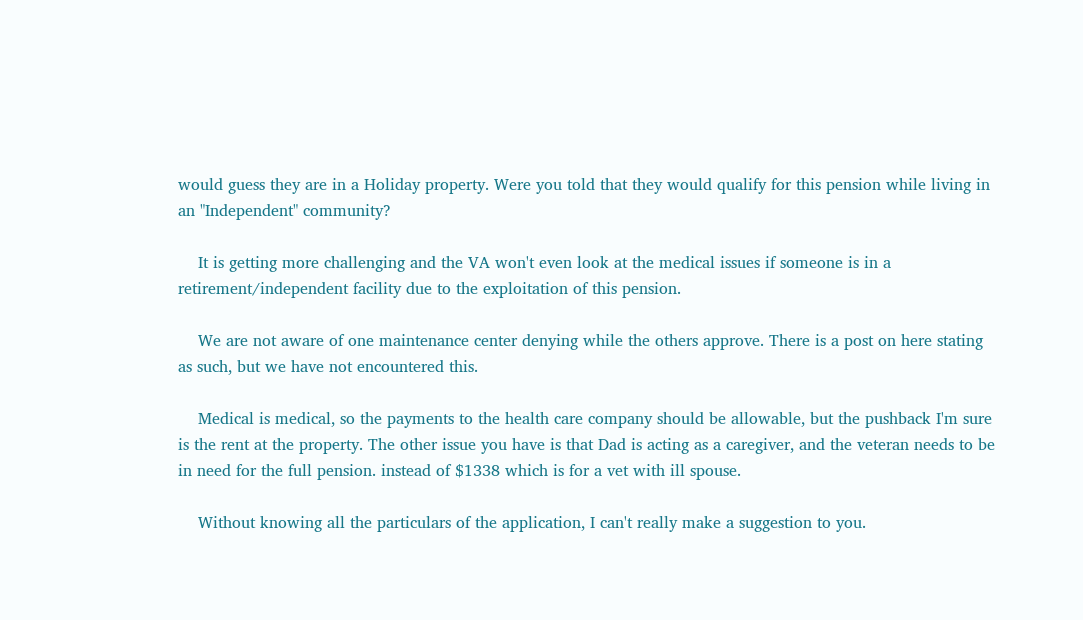would guess they are in a Holiday property. Were you told that they would qualify for this pension while living in an "Independent" community?

    It is getting more challenging and the VA won't even look at the medical issues if someone is in a retirement/independent facility due to the exploitation of this pension.

    We are not aware of one maintenance center denying while the others approve. There is a post on here stating as such, but we have not encountered this.

    Medical is medical, so the payments to the health care company should be allowable, but the pushback I'm sure is the rent at the property. The other issue you have is that Dad is acting as a caregiver, and the veteran needs to be in need for the full pension. instead of $1338 which is for a vet with ill spouse.

    Without knowing all the particulars of the application, I can't really make a suggestion to you.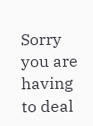Sorry you are having to deal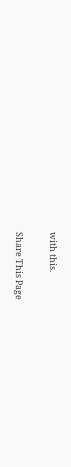with this.

Share This Page